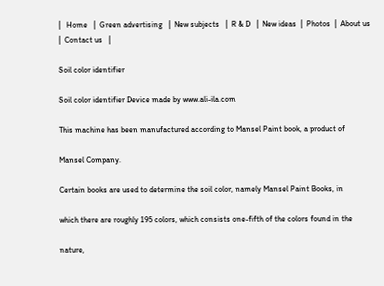|   Home   |  Green advertising   |  New subjects   |  R & D   |  New ideas  |  Photos  |  About us  |  Contact us   |

Soil color identifier

Soil color identifier Device made by www.ali-ila.com

This machine has been manufactured according to Mansel Paint book, a product of

Mansel Company.

Certain books are used to determine the soil color, namely Mansel Paint Books, in

which there are roughly 195 colors, which consists one-fifth of the colors found in the

nature,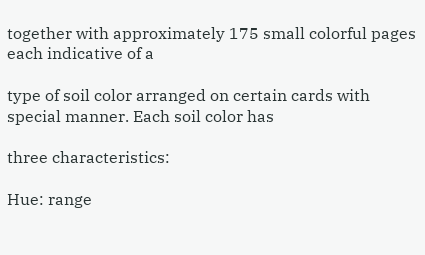together with approximately 175 small colorful pages each indicative of a

type of soil color arranged on certain cards with special manner. Each soil color has

three characteristics:

Hue: range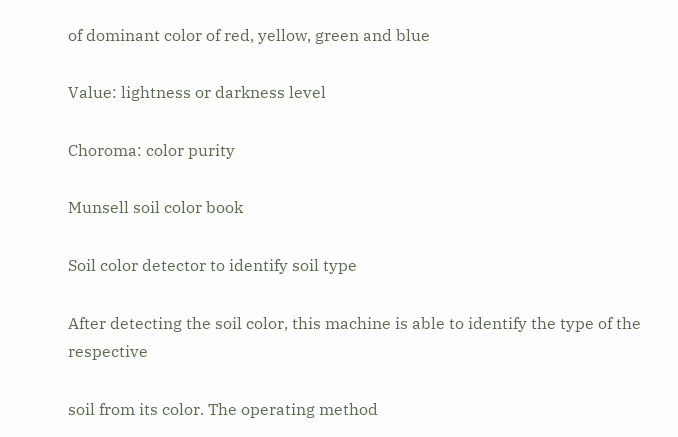of dominant color of red, yellow, green and blue

Value: lightness or darkness level

Choroma: color purity

Munsell soil color book

Soil color detector to identify soil type

After detecting the soil color, this machine is able to identify the type of the respective

soil from its color. The operating method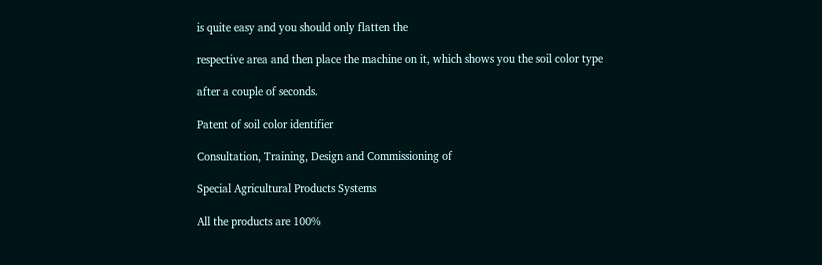is quite easy and you should only flatten the

respective area and then place the machine on it, which shows you the soil color type

after a couple of seconds.

Patent of soil color identifier

Consultation, Training, Design and Commissioning of

Special Agricultural Products Systems

All the products are 100%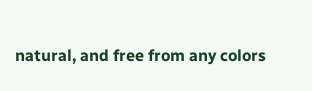natural, and free from any colors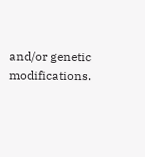and/or genetic modifications.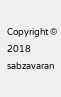Copyright © 2018 sabzavaran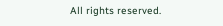All rights reserved.